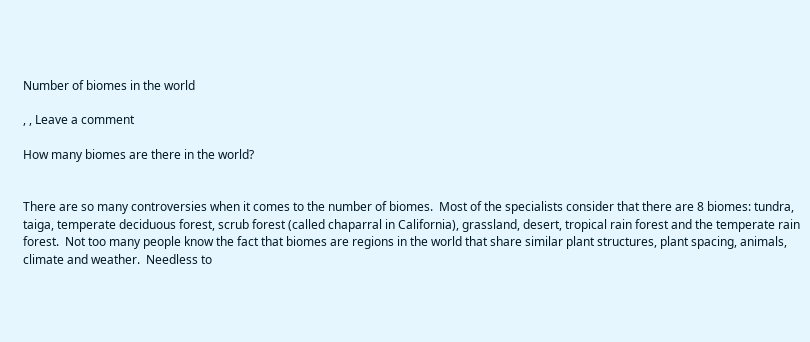Number of biomes in the world

, , Leave a comment

How many biomes are there in the world?


There are so many controversies when it comes to the number of biomes.  Most of the specialists consider that there are 8 biomes: tundra, taiga, temperate deciduous forest, scrub forest (called chaparral in California), grassland, desert, tropical rain forest and the temperate rain forest.  Not too many people know the fact that biomes are regions in the world that share similar plant structures, plant spacing, animals, climate and weather.  Needless to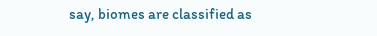say, biomes are classified as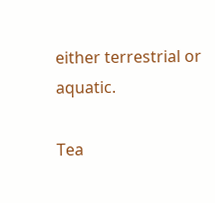either terrestrial or aquatic.

Tea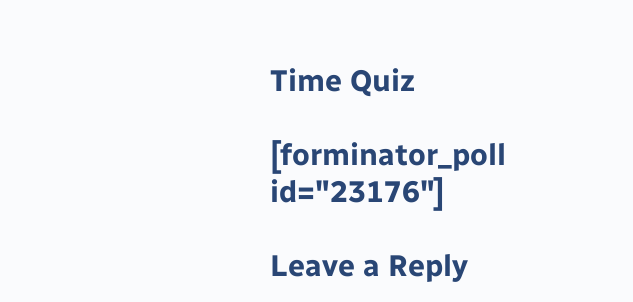Time Quiz

[forminator_poll id="23176"]

Leave a Reply